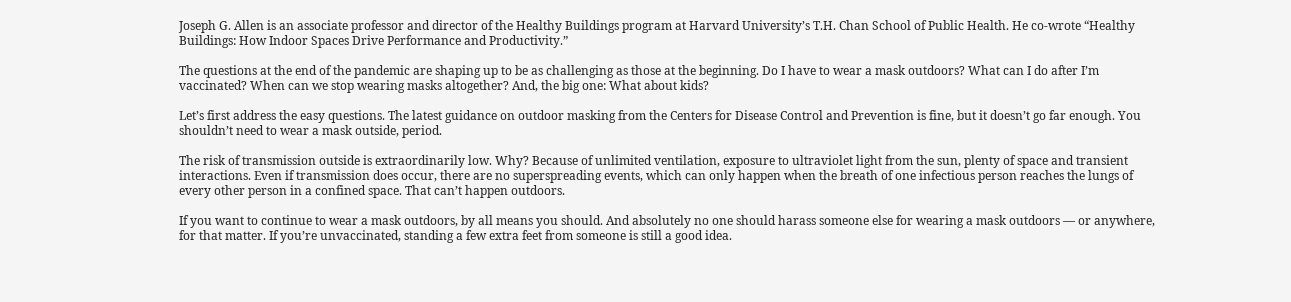Joseph G. Allen is an associate professor and director of the Healthy Buildings program at Harvard University’s T.H. Chan School of Public Health. He co-wrote “Healthy Buildings: How Indoor Spaces Drive Performance and Productivity.”

The questions at the end of the pandemic are shaping up to be as challenging as those at the beginning. Do I have to wear a mask outdoors? What can I do after I’m vaccinated? When can we stop wearing masks altogether? And, the big one: What about kids?

Let’s first address the easy questions. The latest guidance on outdoor masking from the Centers for Disease Control and Prevention is fine, but it doesn’t go far enough. You shouldn’t need to wear a mask outside, period.

The risk of transmission outside is extraordinarily low. Why? Because of unlimited ventilation, exposure to ultraviolet light from the sun, plenty of space and transient interactions. Even if transmission does occur, there are no superspreading events, which can only happen when the breath of one infectious person reaches the lungs of every other person in a confined space. That can’t happen outdoors.

If you want to continue to wear a mask outdoors, by all means you should. And absolutely no one should harass someone else for wearing a mask outdoors — or anywhere, for that matter. If you’re unvaccinated, standing a few extra feet from someone is still a good idea.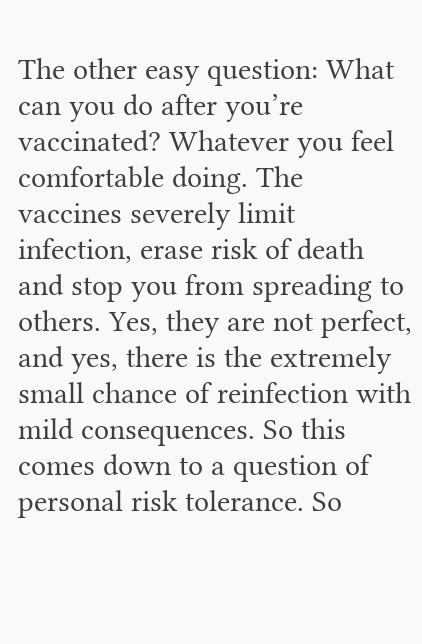The other easy question: What can you do after you’re vaccinated? Whatever you feel comfortable doing. The vaccines severely limit infection, erase risk of death and stop you from spreading to others. Yes, they are not perfect, and yes, there is the extremely small chance of reinfection with mild consequences. So this comes down to a question of personal risk tolerance. So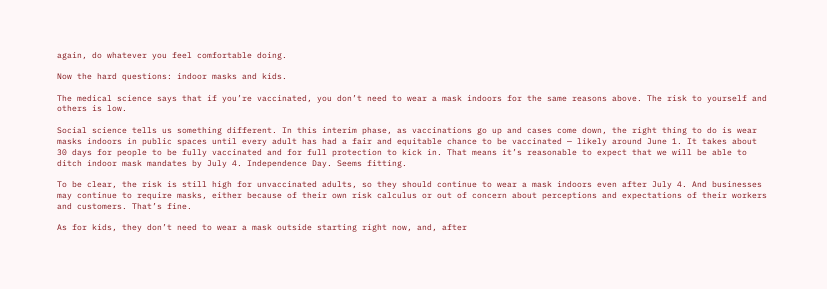again, do whatever you feel comfortable doing.

Now the hard questions: indoor masks and kids.

The medical science says that if you’re vaccinated, you don’t need to wear a mask indoors for the same reasons above. The risk to yourself and others is low.

Social science tells us something different. In this interim phase, as vaccinations go up and cases come down, the right thing to do is wear masks indoors in public spaces until every adult has had a fair and equitable chance to be vaccinated — likely around June 1. It takes about 30 days for people to be fully vaccinated and for full protection to kick in. That means it’s reasonable to expect that we will be able to ditch indoor mask mandates by July 4. Independence Day. Seems fitting.

To be clear, the risk is still high for unvaccinated adults, so they should continue to wear a mask indoors even after July 4. And businesses may continue to require masks, either because of their own risk calculus or out of concern about perceptions and expectations of their workers and customers. That’s fine.

As for kids, they don’t need to wear a mask outside starting right now, and, after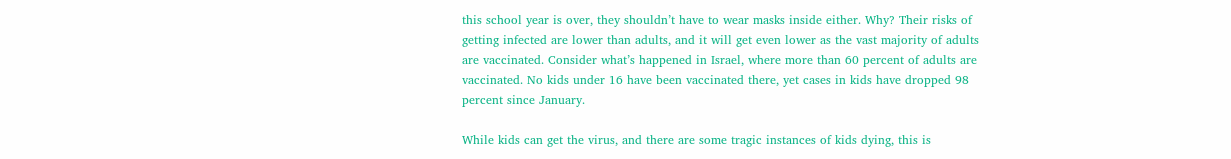this school year is over, they shouldn’t have to wear masks inside either. Why? Their risks of getting infected are lower than adults, and it will get even lower as the vast majority of adults are vaccinated. Consider what’s happened in Israel, where more than 60 percent of adults are vaccinated. No kids under 16 have been vaccinated there, yet cases in kids have dropped 98 percent since January.

While kids can get the virus, and there are some tragic instances of kids dying, this is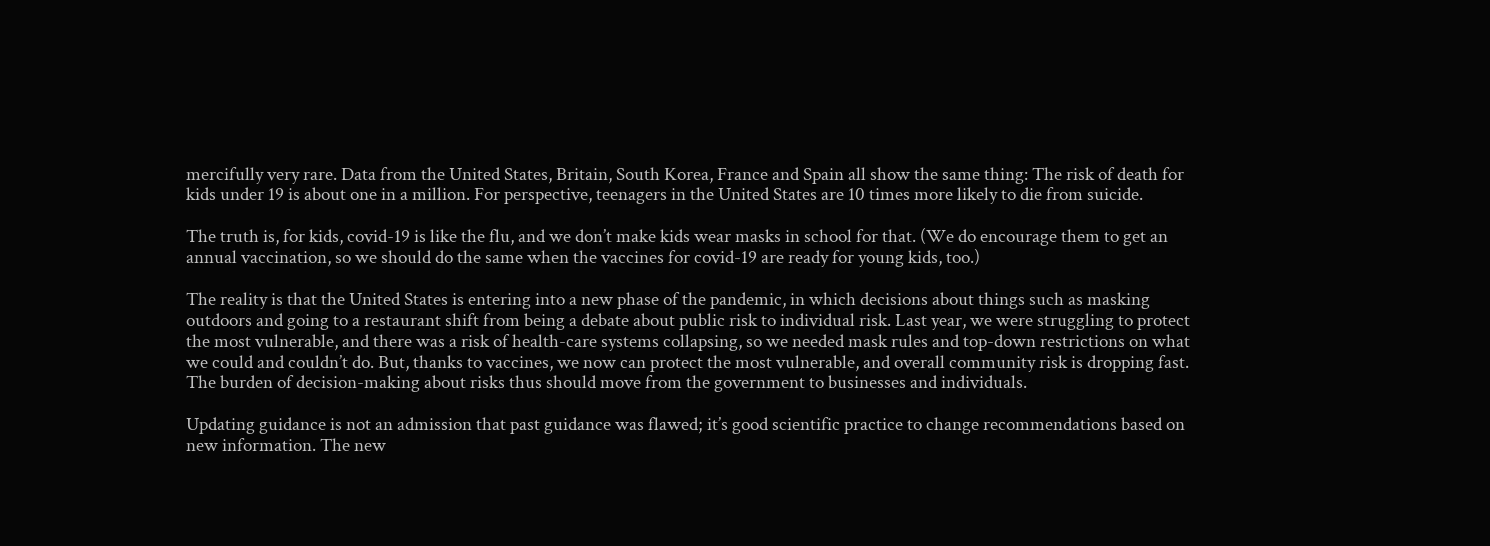mercifully very rare. Data from the United States, Britain, South Korea, France and Spain all show the same thing: The risk of death for kids under 19 is about one in a million. For perspective, teenagers in the United States are 10 times more likely to die from suicide.

The truth is, for kids, covid-19 is like the flu, and we don’t make kids wear masks in school for that. (We do encourage them to get an annual vaccination, so we should do the same when the vaccines for covid-19 are ready for young kids, too.)

The reality is that the United States is entering into a new phase of the pandemic, in which decisions about things such as masking outdoors and going to a restaurant shift from being a debate about public risk to individual risk. Last year, we were struggling to protect the most vulnerable, and there was a risk of health-care systems collapsing, so we needed mask rules and top-down restrictions on what we could and couldn’t do. But, thanks to vaccines, we now can protect the most vulnerable, and overall community risk is dropping fast. The burden of decision-making about risks thus should move from the government to businesses and individuals.

Updating guidance is not an admission that past guidance was flawed; it’s good scientific practice to change recommendations based on new information. The new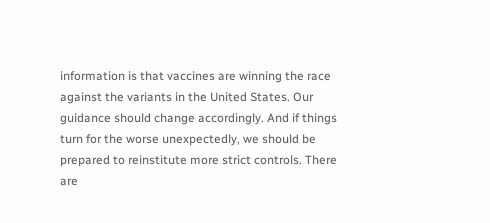information is that vaccines are winning the race against the variants in the United States. Our guidance should change accordingly. And if things turn for the worse unexpectedly, we should be prepared to reinstitute more strict controls. There are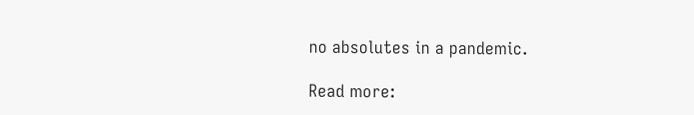no absolutes in a pandemic.

Read more: